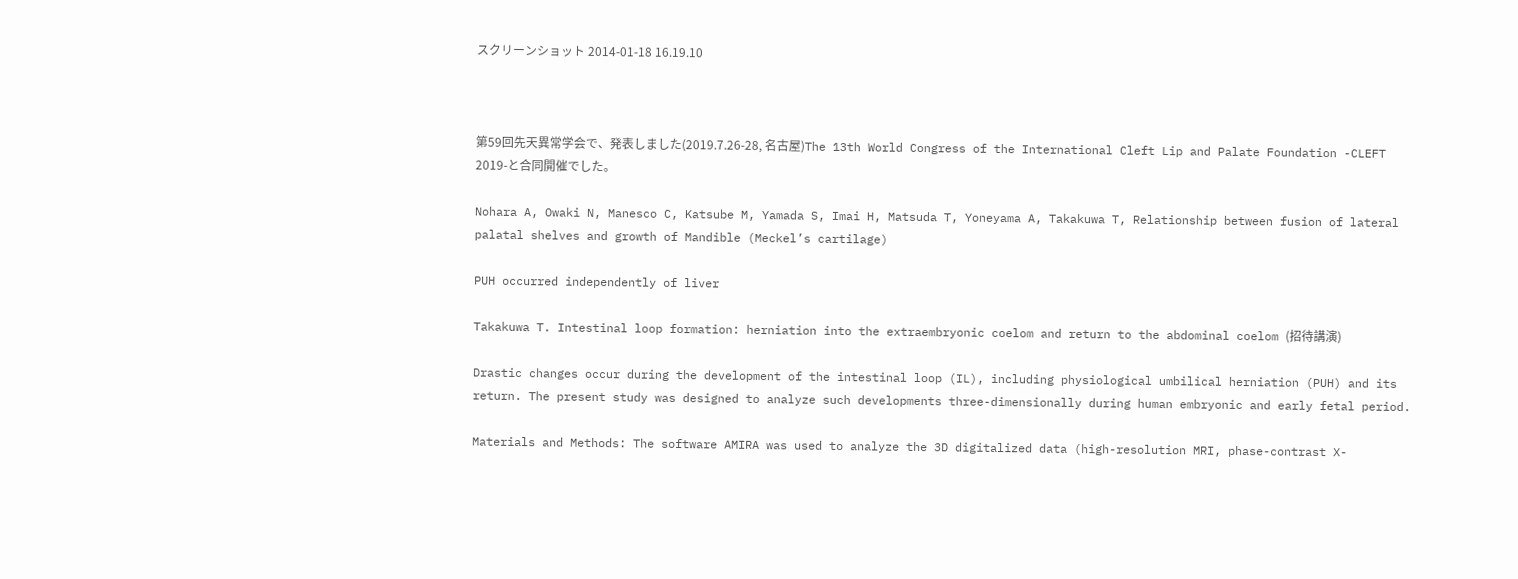スクリーンショット 2014-01-18 16.19.10



第59回先天異常学会で、発表しました(2019.7.26-28, 名古屋)The 13th World Congress of the International Cleft Lip and Palate Foundation -CLEFT 2019-と合同開催でした。

Nohara A, Owaki N, Manesco C, Katsube M, Yamada S, Imai H, Matsuda T, Yoneyama A, Takakuwa T, Relationship between fusion of lateral palatal shelves and growth of Mandible (Meckel’s cartilage)

PUH occurred independently of liver

Takakuwa T. Intestinal loop formation: herniation into the extraembryonic coelom and return to the abdominal coelom (招待講演)

Drastic changes occur during the development of the intestinal loop (IL), including physiological umbilical herniation (PUH) and its return. The present study was designed to analyze such developments three-dimensionally during human embryonic and early fetal period.

Materials and Methods: The software AMIRA was used to analyze the 3D digitalized data (high-resolution MRI, phase-contrast X-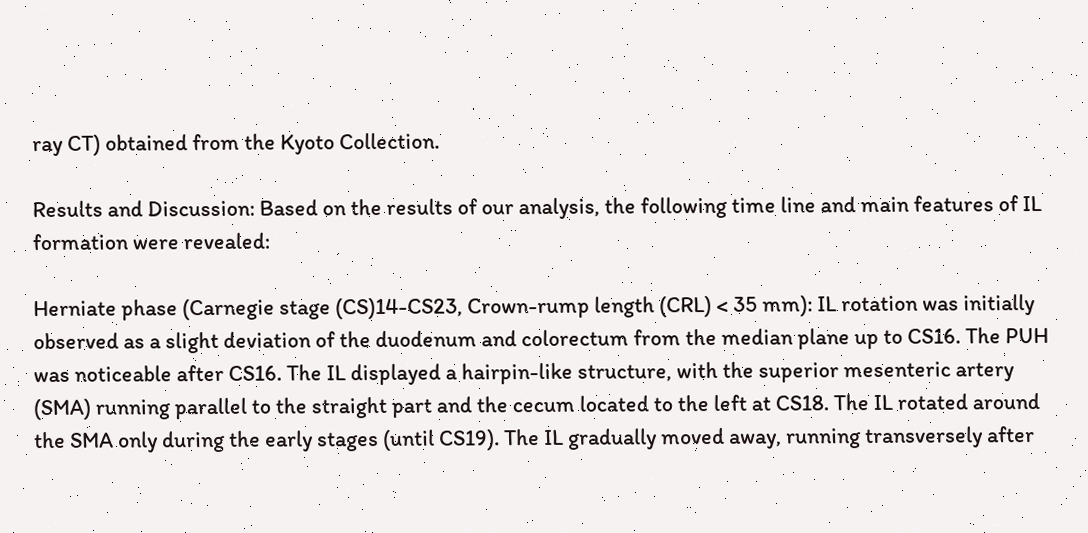ray CT) obtained from the Kyoto Collection.

Results and Discussion: Based on the results of our analysis, the following time line and main features of IL formation were revealed:

Herniate phase (Carnegie stage (CS)14-CS23, Crown-rump length (CRL) < 35 mm): IL rotation was initially observed as a slight deviation of the duodenum and colorectum from the median plane up to CS16. The PUH was noticeable after CS16. The IL displayed a hairpin-like structure, with the superior mesenteric artery (SMA) running parallel to the straight part and the cecum located to the left at CS18. The IL rotated around the SMA only during the early stages (until CS19). The IL gradually moved away, running transversely after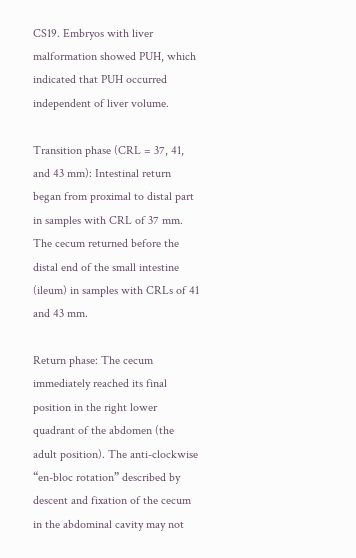CS19. Embryos with liver malformation showed PUH, which indicated that PUH occurred independent of liver volume.

Transition phase (CRL = 37, 41, and 43 mm): Intestinal return began from proximal to distal part in samples with CRL of 37 mm. The cecum returned before the distal end of the small intestine (ileum) in samples with CRLs of 41 and 43 mm.

Return phase: The cecum immediately reached its final position in the right lower quadrant of the abdomen (the adult position). The anti-clockwise “en-bloc rotation” described by descent and fixation of the cecum in the abdominal cavity may not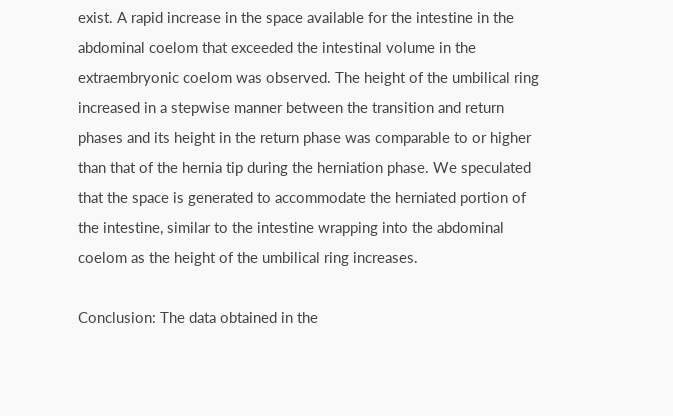exist. A rapid increase in the space available for the intestine in the abdominal coelom that exceeded the intestinal volume in the extraembryonic coelom was observed. The height of the umbilical ring increased in a stepwise manner between the transition and return phases and its height in the return phase was comparable to or higher than that of the hernia tip during the herniation phase. We speculated that the space is generated to accommodate the herniated portion of the intestine, similar to the intestine wrapping into the abdominal coelom as the height of the umbilical ring increases.

Conclusion: The data obtained in the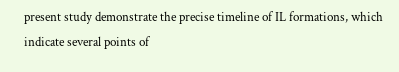present study demonstrate the precise timeline of IL formations, which indicate several points of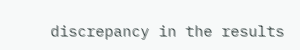discrepancy in the results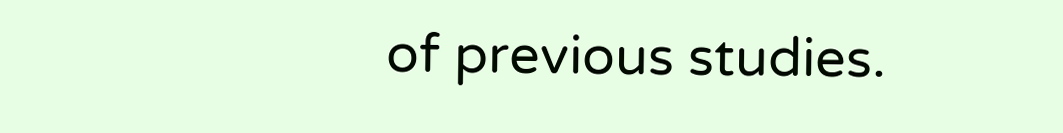of previous studies.